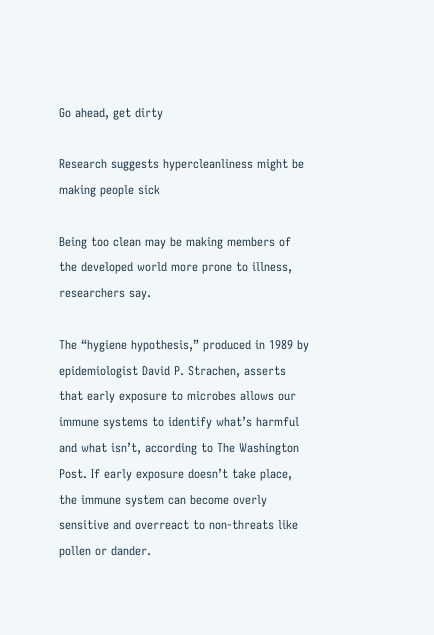Go ahead, get dirty

Research suggests hypercleanliness might be making people sick

Being too clean may be making members of the developed world more prone to illness, researchers say.

The “hygiene hypothesis,” produced in 1989 by epidemiologist David P. Strachen, asserts that early exposure to microbes allows our immune systems to identify what’s harmful and what isn’t, according to The Washington Post. If early exposure doesn’t take place, the immune system can become overly sensitive and overreact to non-threats like pollen or dander.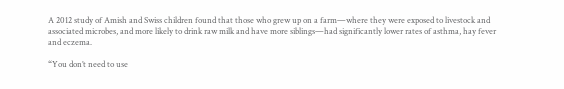A 2012 study of Amish and Swiss children found that those who grew up on a farm—where they were exposed to livestock and associated microbes, and more likely to drink raw milk and have more siblings—had significantly lower rates of asthma, hay fever and eczema.

“You don’t need to use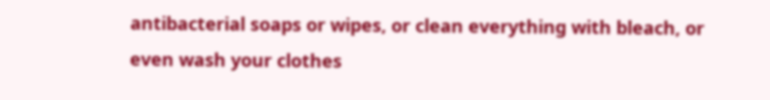antibacterial soaps or wipes, or clean everything with bleach, or even wash your clothes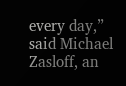every day,” said Michael Zasloff, an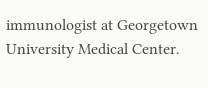immunologist at Georgetown University Medical Center.